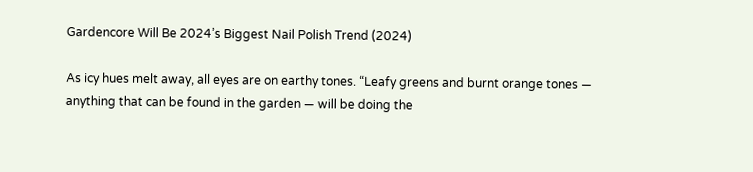Gardencore Will Be 2024’s Biggest Nail Polish Trend (2024)

As icy hues melt away, all eyes are on earthy tones. “Leafy greens and burnt orange tones — anything that can be found in the garden — will be doing the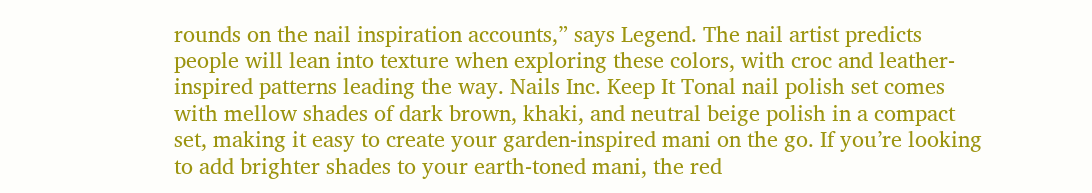rounds on the nail inspiration accounts,” says Legend. The nail artist predicts people will lean into texture when exploring these colors, with croc and leather-inspired patterns leading the way. Nails Inc. Keep It Tonal nail polish set comes with mellow shades of dark brown, khaki, and neutral beige polish in a compact set, making it easy to create your garden-inspired mani on the go. If you’re looking to add brighter shades to your earth-toned mani, the red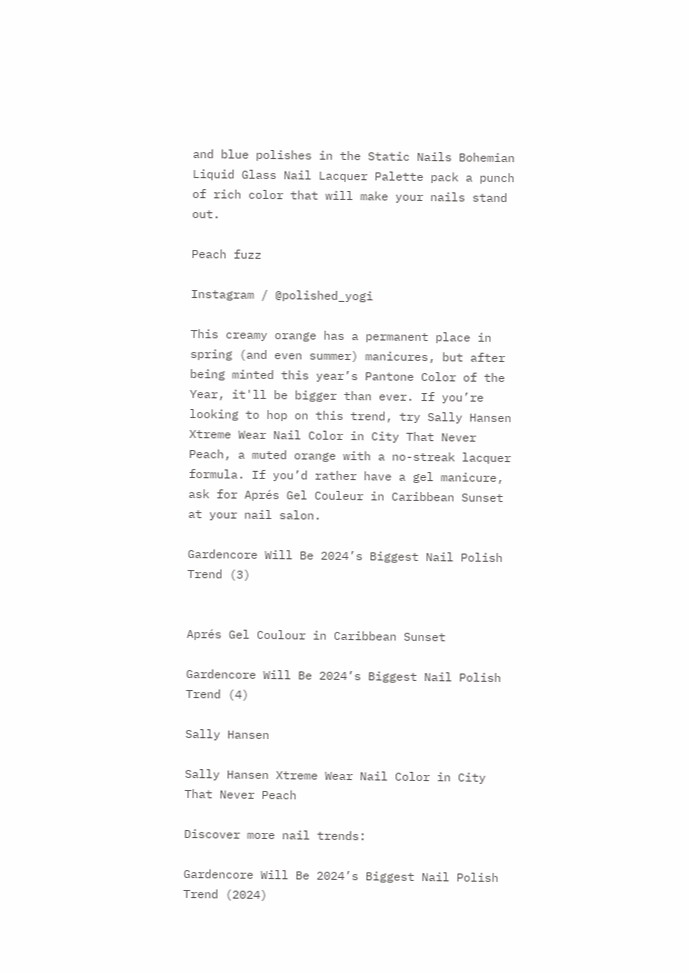and blue polishes in the Static Nails Bohemian Liquid Glass Nail Lacquer Palette pack a punch of rich color that will make your nails stand out.

Peach fuzz

Instagram / @polished_yogi

This creamy orange has a permanent place in spring (and even summer) manicures, but after being minted this year’s Pantone Color of the Year, it'll be bigger than ever. If you’re looking to hop on this trend, try Sally Hansen Xtreme Wear Nail Color in City That Never Peach, a muted orange with a no-streak lacquer formula. If you’d rather have a gel manicure, ask for Aprés Gel Couleur in Caribbean Sunset at your nail salon.

Gardencore Will Be 2024’s Biggest Nail Polish Trend (3)


Aprés Gel Coulour in Caribbean Sunset

Gardencore Will Be 2024’s Biggest Nail Polish Trend (4)

Sally Hansen

Sally Hansen Xtreme Wear Nail Color in City That Never Peach

Discover more nail trends:

Gardencore Will Be 2024’s Biggest Nail Polish Trend (2024)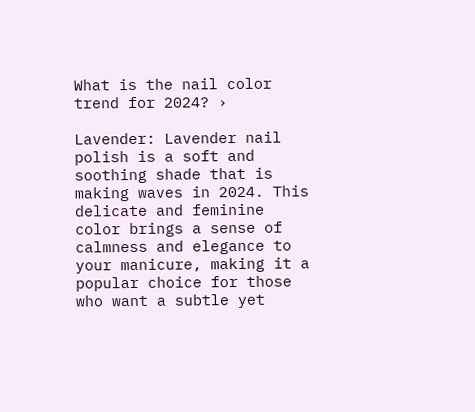What is the nail color trend for 2024? ›

Lavender: Lavender nail polish is a soft and soothing shade that is making waves in 2024. This delicate and feminine color brings a sense of calmness and elegance to your manicure, making it a popular choice for those who want a subtle yet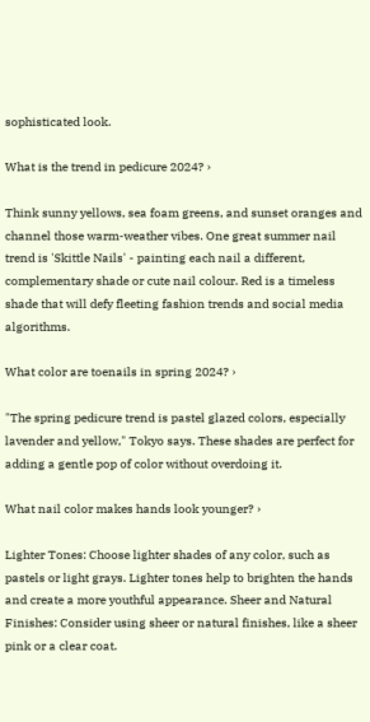sophisticated look.

What is the trend in pedicure 2024? ›

Think sunny yellows, sea foam greens, and sunset oranges and channel those warm-weather vibes. One great summer nail trend is 'Skittle Nails' - painting each nail a different, complementary shade or cute nail colour. Red is a timeless shade that will defy fleeting fashion trends and social media algorithms.

What color are toenails in spring 2024? ›

"The spring pedicure trend is pastel glazed colors, especially lavender and yellow," Tokyo says. These shades are perfect for adding a gentle pop of color without overdoing it.

What nail color makes hands look younger? ›

Lighter Tones: Choose lighter shades of any color, such as pastels or light grays. Lighter tones help to brighten the hands and create a more youthful appearance. Sheer and Natural Finishes: Consider using sheer or natural finishes, like a sheer pink or a clear coat.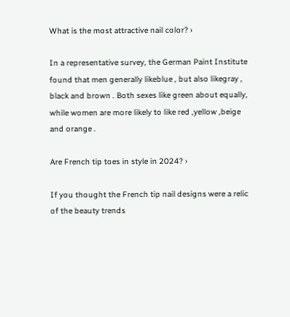What is the most attractive nail color? ›

In a representative survey, the German Paint Institute found that men generally likeblue , but also likegray , black and brown . Both sexes like green about equally, while women are more likely to like red ,yellow ,beige and orange .

Are French tip toes in style in 2024? ›

If you thought the French tip nail designs were a relic of the beauty trends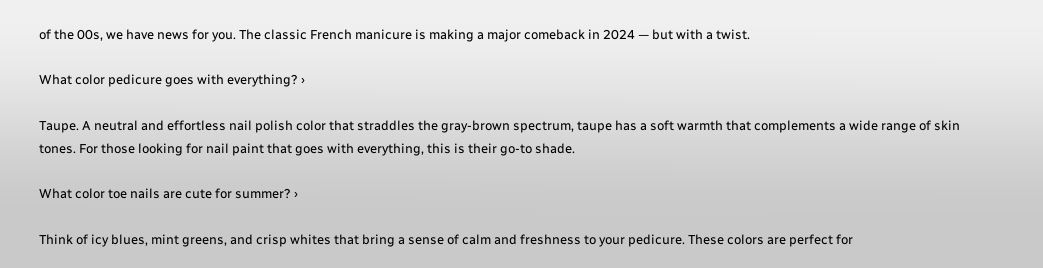of the 00s, we have news for you. The classic French manicure is making a major comeback in 2024 — but with a twist.

What color pedicure goes with everything? ›

Taupe. A neutral and effortless nail polish color that straddles the gray-brown spectrum, taupe has a soft warmth that complements a wide range of skin tones. For those looking for nail paint that goes with everything, this is their go-to shade.

What color toe nails are cute for summer? ›

Think of icy blues, mint greens, and crisp whites that bring a sense of calm and freshness to your pedicure. These colors are perfect for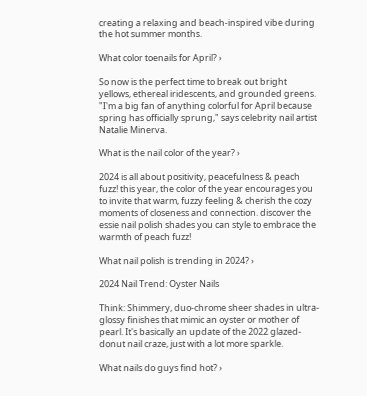creating a relaxing and beach-inspired vibe during the hot summer months.

What color toenails for April? ›

So now is the perfect time to break out bright yellows, ethereal iridescents, and grounded greens. "I'm a big fan of anything colorful for April because spring has officially sprung," says celebrity nail artist Natalie Minerva.

What is the nail color of the year? ›

2024 is all about positivity, peacefulness & peach fuzz! this year, the color of the year encourages you to invite that warm, fuzzy feeling & cherish the cozy moments of closeness and connection. discover the essie nail polish shades you can style to embrace the warmth of peach fuzz!

What nail polish is trending in 2024? ›

2024 Nail Trend: Oyster Nails

Think: Shimmery, duo-chrome sheer shades in ultra-glossy finishes that mimic an oyster or mother of pearl. It's basically an update of the 2022 glazed-donut nail craze, just with a lot more sparkle.

What nails do guys find hot? ›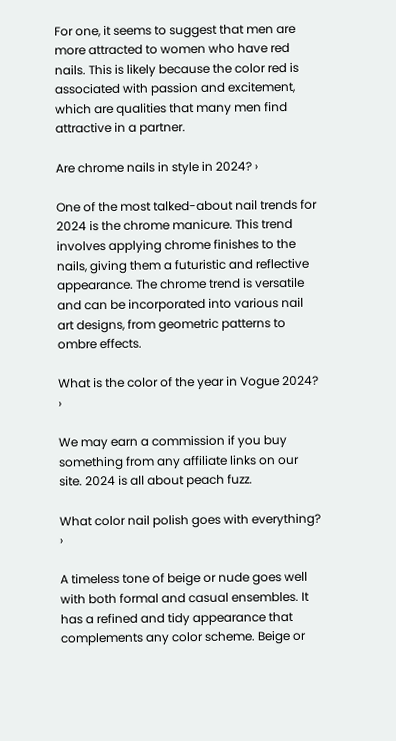For one, it seems to suggest that men are more attracted to women who have red nails. This is likely because the color red is associated with passion and excitement, which are qualities that many men find attractive in a partner.

Are chrome nails in style in 2024? ›

One of the most talked-about nail trends for 2024 is the chrome manicure. This trend involves applying chrome finishes to the nails, giving them a futuristic and reflective appearance. The chrome trend is versatile and can be incorporated into various nail art designs, from geometric patterns to ombre effects.

What is the color of the year in Vogue 2024? ›

We may earn a commission if you buy something from any affiliate links on our site. 2024 is all about peach fuzz.

What color nail polish goes with everything? ›

A timeless tone of beige or nude goes well with both formal and casual ensembles. It has a refined and tidy appearance that complements any color scheme. Beige or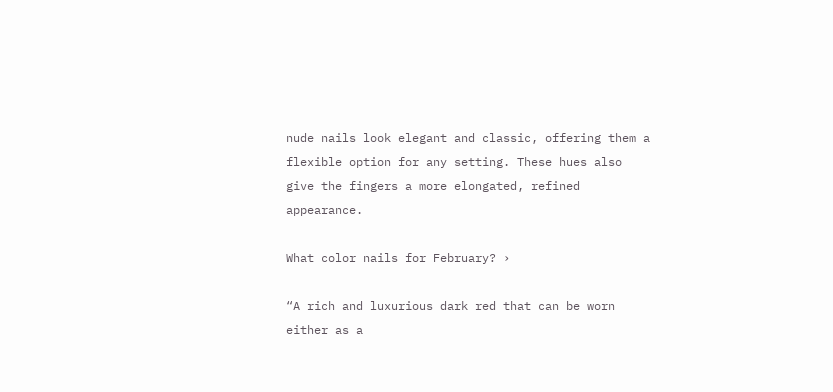nude nails look elegant and classic, offering them a flexible option for any setting. These hues also give the fingers a more elongated, refined appearance.

What color nails for February? ›

“A rich and luxurious dark red that can be worn either as a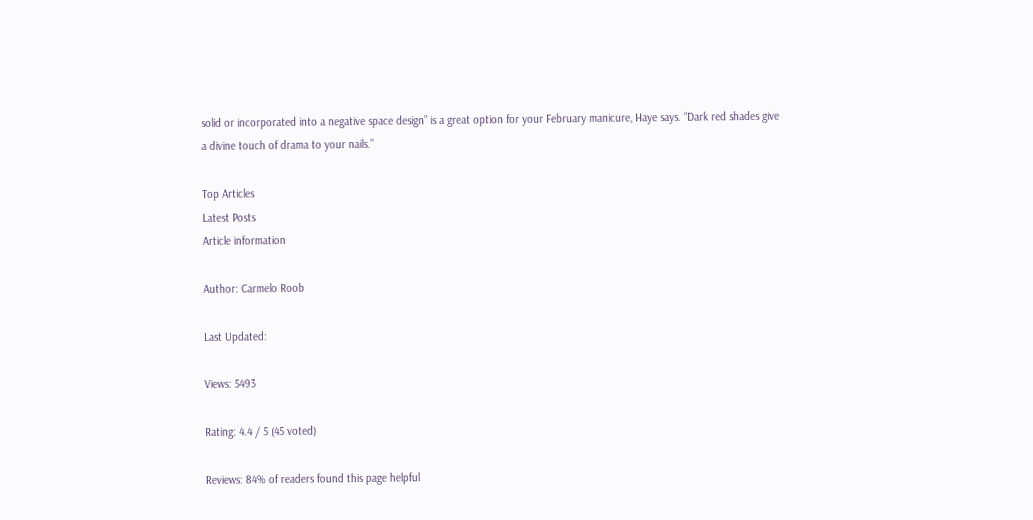solid or incorporated into a negative space design” is a great option for your February manicure, Haye says. “Dark red shades give a divine touch of drama to your nails.”

Top Articles
Latest Posts
Article information

Author: Carmelo Roob

Last Updated:

Views: 5493

Rating: 4.4 / 5 (45 voted)

Reviews: 84% of readers found this page helpful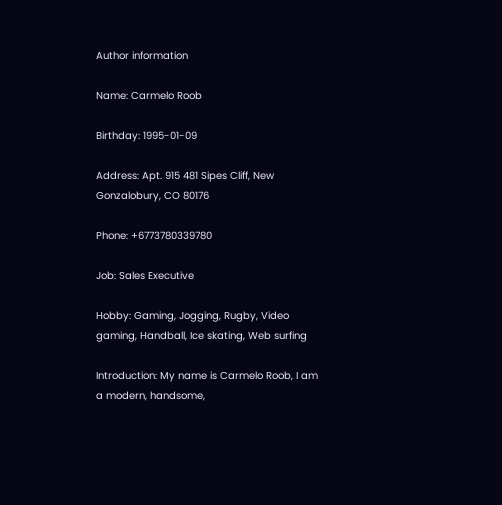Author information

Name: Carmelo Roob

Birthday: 1995-01-09

Address: Apt. 915 481 Sipes Cliff, New Gonzalobury, CO 80176

Phone: +6773780339780

Job: Sales Executive

Hobby: Gaming, Jogging, Rugby, Video gaming, Handball, Ice skating, Web surfing

Introduction: My name is Carmelo Roob, I am a modern, handsome,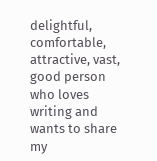delightful, comfortable, attractive, vast, good person who loves writing and wants to share my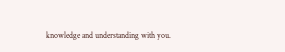knowledge and understanding with you.